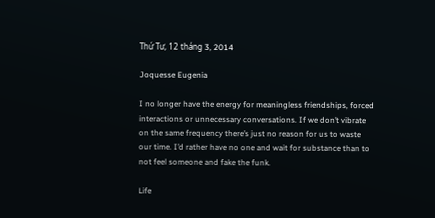Thứ Tư, 12 tháng 3, 2014

Joquesse Eugenia

I no longer have the energy for meaningless friendships, forced interactions or unnecessary conversations. If we don’t vibrate on the same frequency there’s just no reason for us to waste our time. I’d rather have no one and wait for substance than to not feel someone and fake the funk.

Life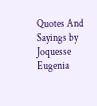Quotes And Sayings by Joquesse Eugenia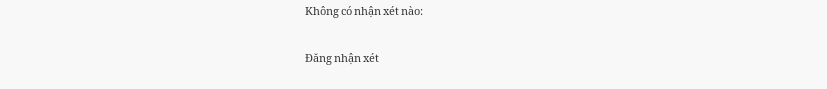Không có nhận xét nào:

Đăng nhận xét